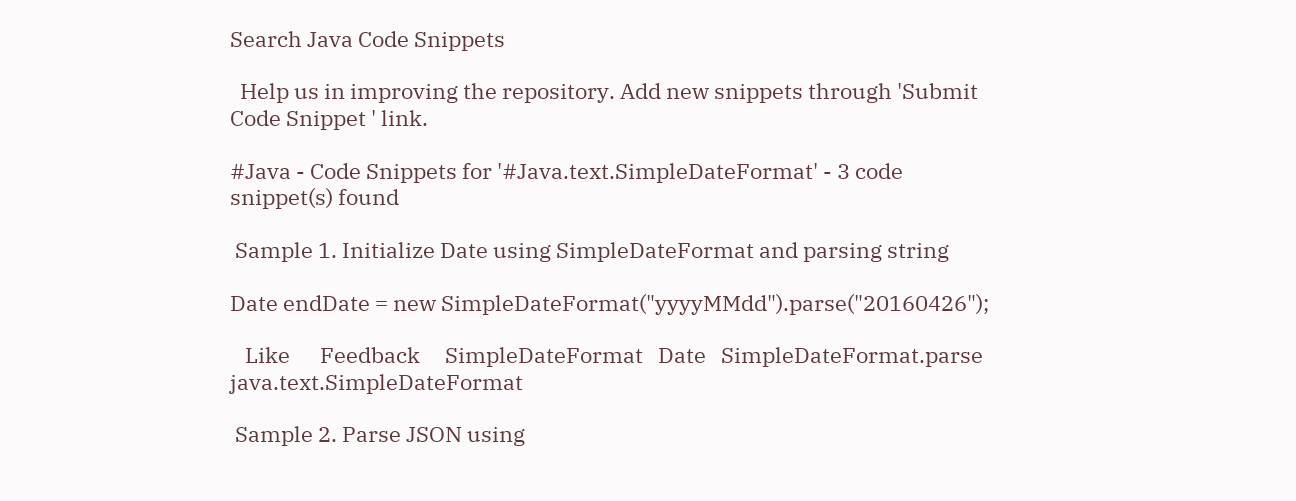Search Java Code Snippets

  Help us in improving the repository. Add new snippets through 'Submit Code Snippet ' link.

#Java - Code Snippets for '#Java.text.SimpleDateFormat' - 3 code snippet(s) found

 Sample 1. Initialize Date using SimpleDateFormat and parsing string

Date endDate = new SimpleDateFormat("yyyyMMdd").parse("20160426");

   Like      Feedback     SimpleDateFormat   Date   SimpleDateFormat.parse  java.text.SimpleDateFormat

 Sample 2. Parse JSON using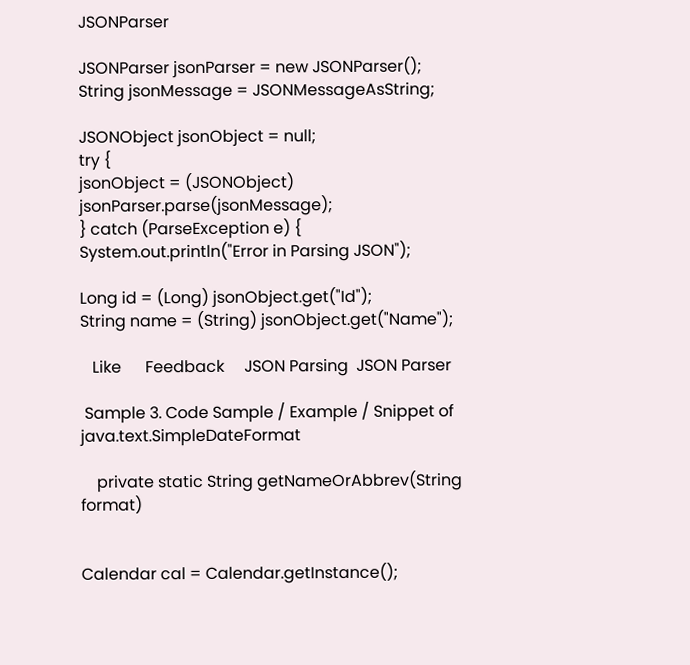JSONParser

JSONParser jsonParser = new JSONParser();
String jsonMessage = JSONMessageAsString;

JSONObject jsonObject = null;
try {
jsonObject = (JSONObject) jsonParser.parse(jsonMessage);
} catch (ParseException e) {
System.out.println("Error in Parsing JSON");

Long id = (Long) jsonObject.get("Id");
String name = (String) jsonObject.get("Name");

   Like      Feedback     JSON Parsing  JSON Parser

 Sample 3. Code Sample / Example / Snippet of java.text.SimpleDateFormat

    private static String getNameOrAbbrev(String format)


Calendar cal = Calendar.getInstance();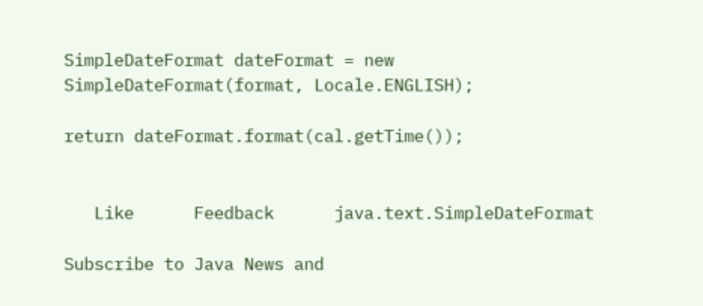SimpleDateFormat dateFormat = new SimpleDateFormat(format, Locale.ENGLISH);

return dateFormat.format(cal.getTime());


   Like      Feedback      java.text.SimpleDateFormat

Subscribe to Java News and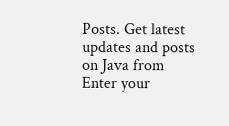Posts. Get latest updates and posts on Java from
Enter your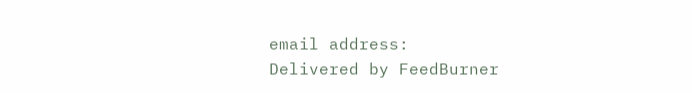email address:
Delivered by FeedBurner